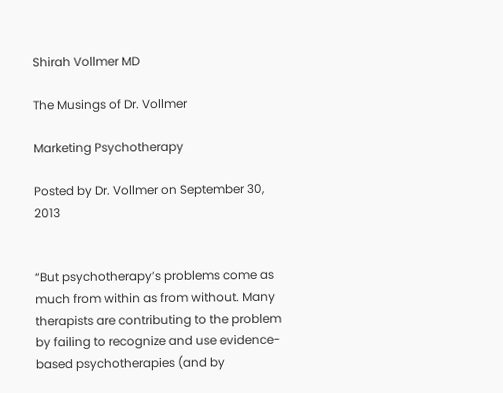Shirah Vollmer MD

The Musings of Dr. Vollmer

Marketing Psychotherapy

Posted by Dr. Vollmer on September 30, 2013


“But psychotherapy’s problems come as much from within as from without. Many therapists are contributing to the problem by failing to recognize and use evidence-based psychotherapies (and by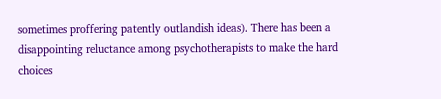sometimes proffering patently outlandish ideas). There has been a disappointing reluctance among psychotherapists to make the hard choices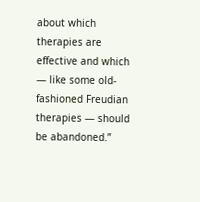about which therapies are effective and which — like some old-fashioned Freudian therapies — should be abandoned.”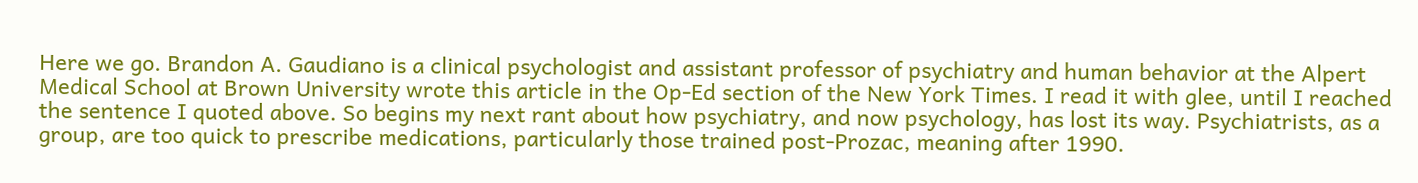Here we go. Brandon A. Gaudiano is a clinical psychologist and assistant professor of psychiatry and human behavior at the Alpert Medical School at Brown University wrote this article in the Op-Ed section of the New York Times. I read it with glee, until I reached the sentence I quoted above. So begins my next rant about how psychiatry, and now psychology, has lost its way. Psychiatrists, as a group, are too quick to prescribe medications, particularly those trained post-Prozac, meaning after 1990.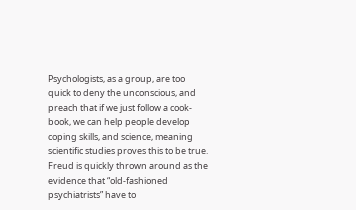Psychologists, as a group, are too quick to deny the unconscious, and preach that if we just follow a cook-book, we can help people develop coping skills, and science, meaning scientific studies proves this to be true. Freud is quickly thrown around as the evidence that “old-fashioned psychiatrists” have to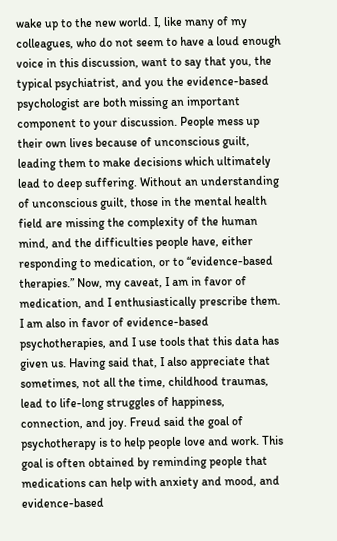wake up to the new world. I, like many of my colleagues, who do not seem to have a loud enough voice in this discussion, want to say that you, the typical psychiatrist, and you the evidence-based psychologist are both missing an important component to your discussion. People mess up their own lives because of unconscious guilt, leading them to make decisions which ultimately lead to deep suffering. Without an understanding of unconscious guilt, those in the mental health field are missing the complexity of the human mind, and the difficulties people have, either responding to medication, or to “evidence-based therapies.” Now, my caveat, I am in favor of medication, and I enthusiastically prescribe them. I am also in favor of evidence-based psychotherapies, and I use tools that this data has given us. Having said that, I also appreciate that sometimes, not all the time, childhood traumas, lead to life-long struggles of happiness, connection, and joy. Freud said the goal of psychotherapy is to help people love and work. This goal is often obtained by reminding people that medications can help with anxiety and mood, and evidence-based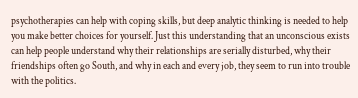psychotherapies can help with coping skills, but deep analytic thinking is needed to help you make better choices for yourself. Just this understanding that an unconscious exists can help people understand why their relationships are serially disturbed, why their friendships often go South, and why in each and every job, they seem to run into trouble with the politics.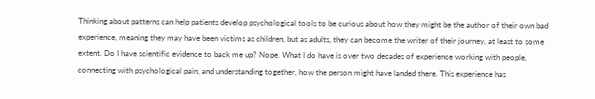Thinking about patterns can help patients develop psychological tools to be curious about how they might be the author of their own bad experience, meaning they may have been victims as children, but as adults, they can become the writer of their journey, at least to some extent. Do I have scientific evidence to back me up? Nope. What I do have is over two decades of experience working with people, connecting with psychological pain, and understanding together, how the person might have landed there. This experience has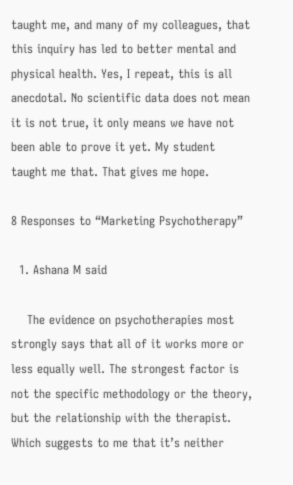taught me, and many of my colleagues, that this inquiry has led to better mental and physical health. Yes, I repeat, this is all anecdotal. No scientific data does not mean it is not true, it only means we have not been able to prove it yet. My student taught me that. That gives me hope.

8 Responses to “Marketing Psychotherapy”

  1. Ashana M said

    The evidence on psychotherapies most strongly says that all of it works more or less equally well. The strongest factor is not the specific methodology or the theory, but the relationship with the therapist. Which suggests to me that it’s neither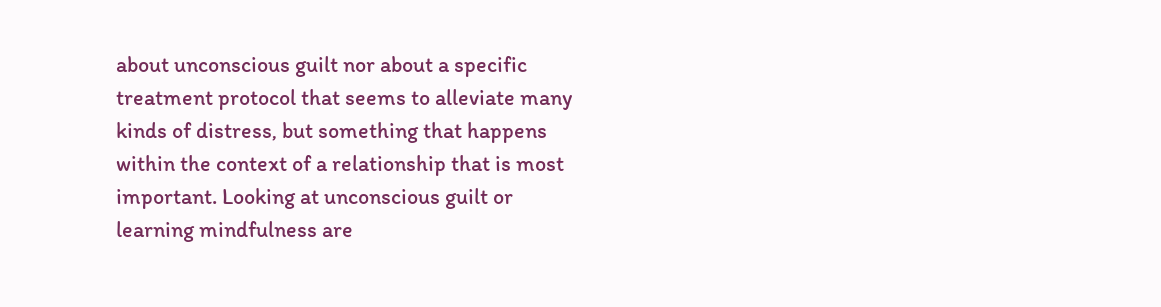about unconscious guilt nor about a specific treatment protocol that seems to alleviate many kinds of distress, but something that happens within the context of a relationship that is most important. Looking at unconscious guilt or learning mindfulness are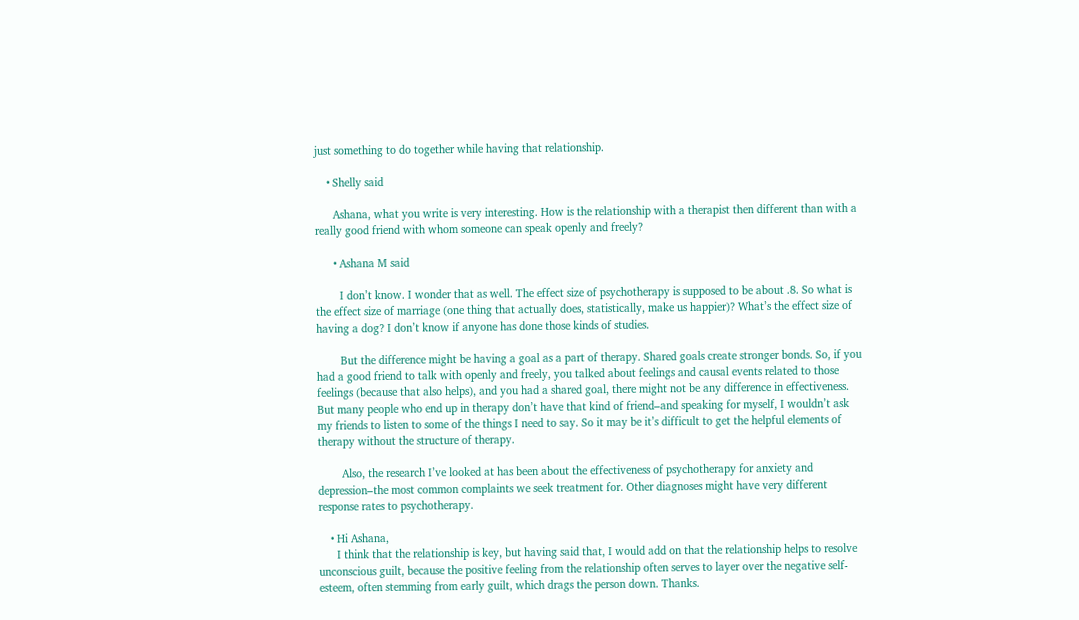just something to do together while having that relationship.

    • Shelly said

      Ashana, what you write is very interesting. How is the relationship with a therapist then different than with a really good friend with whom someone can speak openly and freely?

      • Ashana M said

        I don’t know. I wonder that as well. The effect size of psychotherapy is supposed to be about .8. So what is the effect size of marriage (one thing that actually does, statistically, make us happier)? What’s the effect size of having a dog? I don’t know if anyone has done those kinds of studies.

        But the difference might be having a goal as a part of therapy. Shared goals create stronger bonds. So, if you had a good friend to talk with openly and freely, you talked about feelings and causal events related to those feelings (because that also helps), and you had a shared goal, there might not be any difference in effectiveness. But many people who end up in therapy don’t have that kind of friend–and speaking for myself, I wouldn’t ask my friends to listen to some of the things I need to say. So it may be it’s difficult to get the helpful elements of therapy without the structure of therapy.

        Also, the research I’ve looked at has been about the effectiveness of psychotherapy for anxiety and depression–the most common complaints we seek treatment for. Other diagnoses might have very different response rates to psychotherapy.

    • Hi Ashana,
      I think that the relationship is key, but having said that, I would add on that the relationship helps to resolve unconscious guilt, because the positive feeling from the relationship often serves to layer over the negative self-esteem, often stemming from early guilt, which drags the person down. Thanks.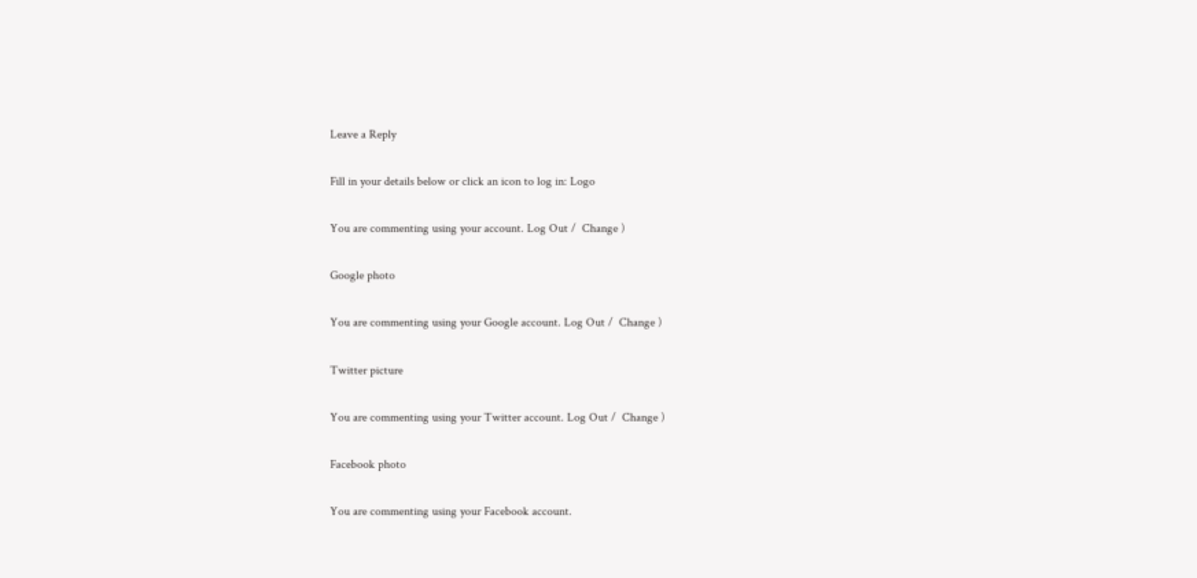Leave a Reply

Fill in your details below or click an icon to log in: Logo

You are commenting using your account. Log Out /  Change )

Google photo

You are commenting using your Google account. Log Out /  Change )

Twitter picture

You are commenting using your Twitter account. Log Out /  Change )

Facebook photo

You are commenting using your Facebook account.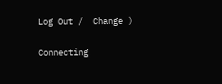Log Out /  Change )

Connecting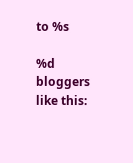to %s

%d bloggers like this: